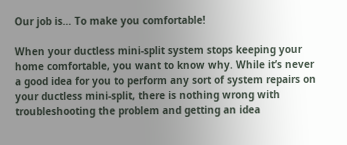Our job is… To make you comfortable!

When your ductless mini-split system stops keeping your home comfortable, you want to know why. While it’s never a good idea for you to perform any sort of system repairs on your ductless mini-split, there is nothing wrong with troubleshooting the problem and getting an idea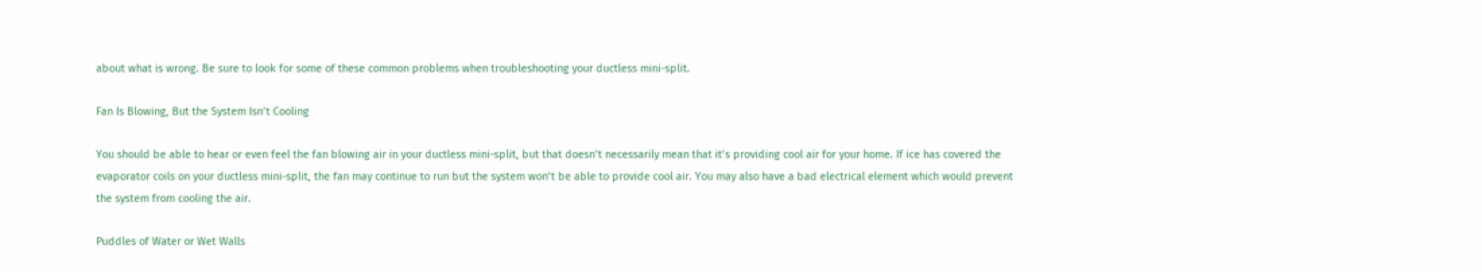about what is wrong. Be sure to look for some of these common problems when troubleshooting your ductless mini-split.

Fan Is Blowing, But the System Isn’t Cooling

You should be able to hear or even feel the fan blowing air in your ductless mini-split, but that doesn’t necessarily mean that it’s providing cool air for your home. If ice has covered the evaporator coils on your ductless mini-split, the fan may continue to run but the system won’t be able to provide cool air. You may also have a bad electrical element which would prevent the system from cooling the air.

Puddles of Water or Wet Walls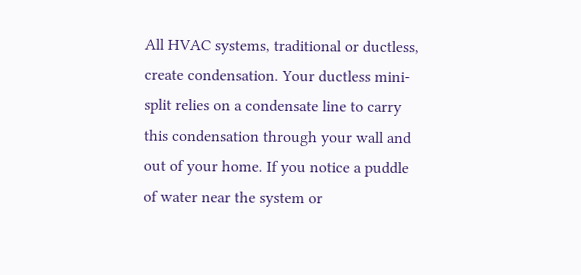All HVAC systems, traditional or ductless, create condensation. Your ductless mini-split relies on a condensate line to carry this condensation through your wall and out of your home. If you notice a puddle of water near the system or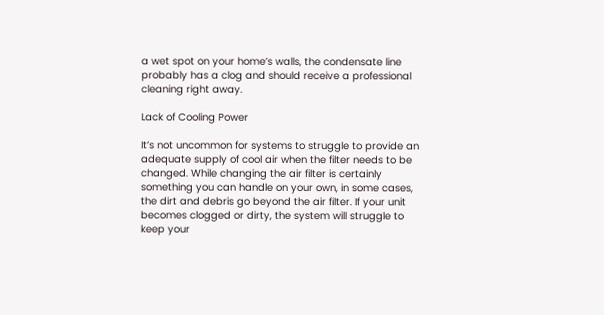a wet spot on your home’s walls, the condensate line probably has a clog and should receive a professional cleaning right away.

Lack of Cooling Power

It’s not uncommon for systems to struggle to provide an adequate supply of cool air when the filter needs to be changed. While changing the air filter is certainly something you can handle on your own, in some cases, the dirt and debris go beyond the air filter. If your unit becomes clogged or dirty, the system will struggle to keep your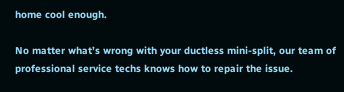home cool enough.

No matter what’s wrong with your ductless mini-split, our team of professional service techs knows how to repair the issue.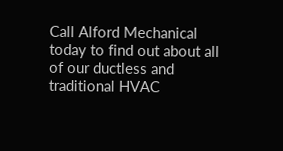Call Alford Mechanical today to find out about all of our ductless and traditional HVAC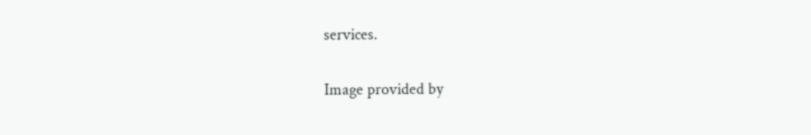services.

Image provided by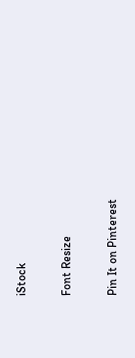iStock

Font Resize

Pin It on Pinterest